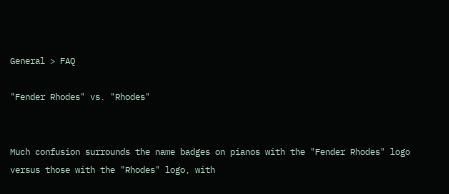General > FAQ

"Fender Rhodes" vs. "Rhodes"


Much confusion surrounds the name badges on pianos with the "Fender Rhodes" logo versus those with the "Rhodes" logo, with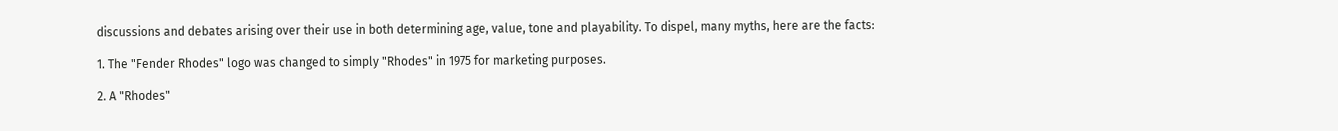discussions and debates arising over their use in both determining age, value, tone and playability. To dispel, many myths, here are the facts:

1. The "Fender Rhodes" logo was changed to simply "Rhodes" in 1975 for marketing purposes.

2. A "Rhodes"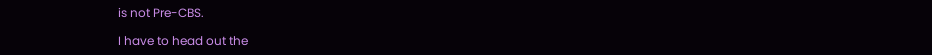is not Pre-CBS.

I have to head out the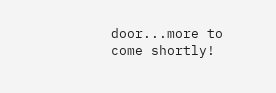door...more to come shortly!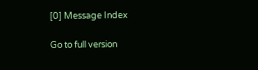[0] Message Index

Go to full version